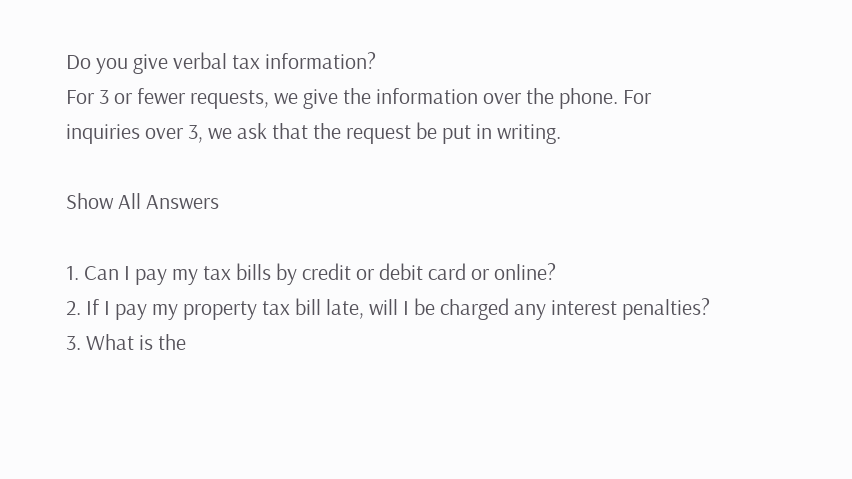Do you give verbal tax information?
For 3 or fewer requests, we give the information over the phone. For inquiries over 3, we ask that the request be put in writing.

Show All Answers

1. Can I pay my tax bills by credit or debit card or online?
2. If I pay my property tax bill late, will I be charged any interest penalties?
3. What is the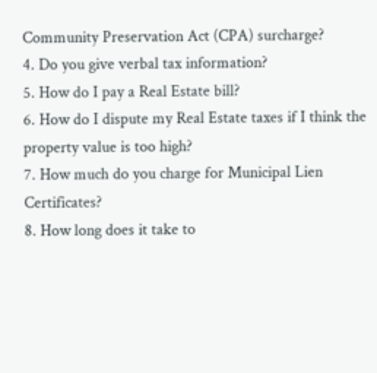Community Preservation Act (CPA) surcharge?
4. Do you give verbal tax information?
5. How do I pay a Real Estate bill?
6. How do I dispute my Real Estate taxes if I think the property value is too high?
7. How much do you charge for Municipal Lien Certificates?
8. How long does it take to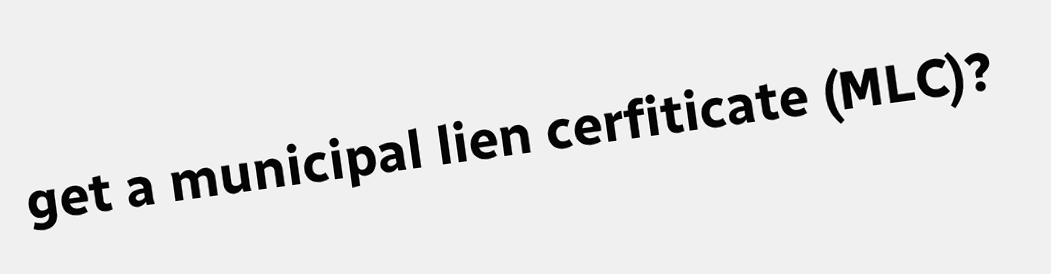get a municipal lien cerfiticate (MLC)?